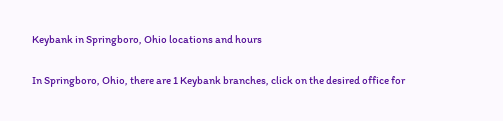Keybank in Springboro, Ohio locations and hours

In Springboro, Ohio, there are 1 Keybank branches, click on the desired office for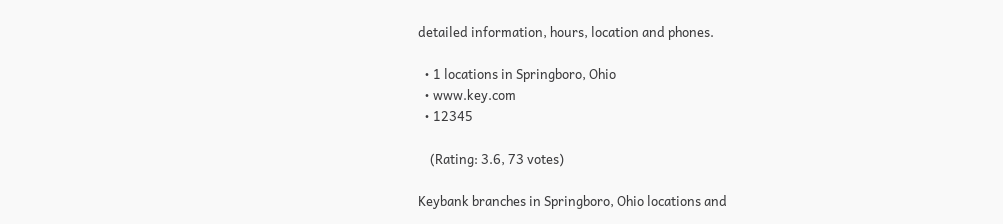detailed information, hours, location and phones.

  • 1 locations in Springboro, Ohio
  • www.key.com
  • 12345

    (Rating: 3.6, 73 votes)

Keybank branches in Springboro, Ohio locations and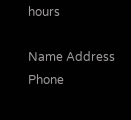hours

Name Address Phone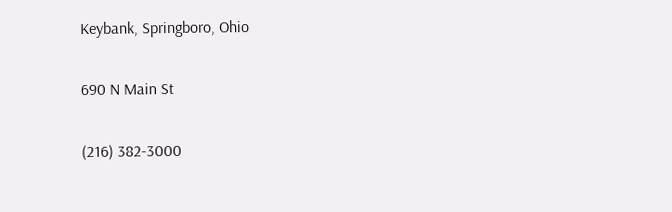Keybank, Springboro, Ohio

690 N Main St

(216) 382-3000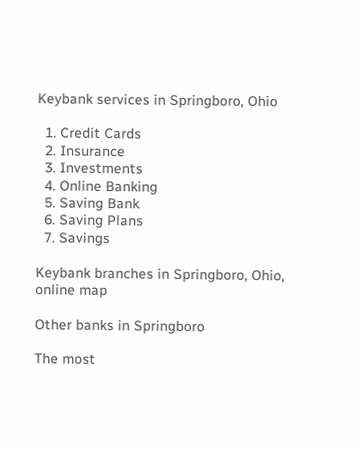Keybank services in Springboro, Ohio

  1. Credit Cards
  2. Insurance
  3. Investments
  4. Online Banking
  5. Saving Bank
  6. Saving Plans
  7. Savings

Keybank branches in Springboro, Ohio, online map

Other banks in Springboro

The most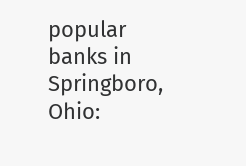popular banks in Springboro, Ohio: